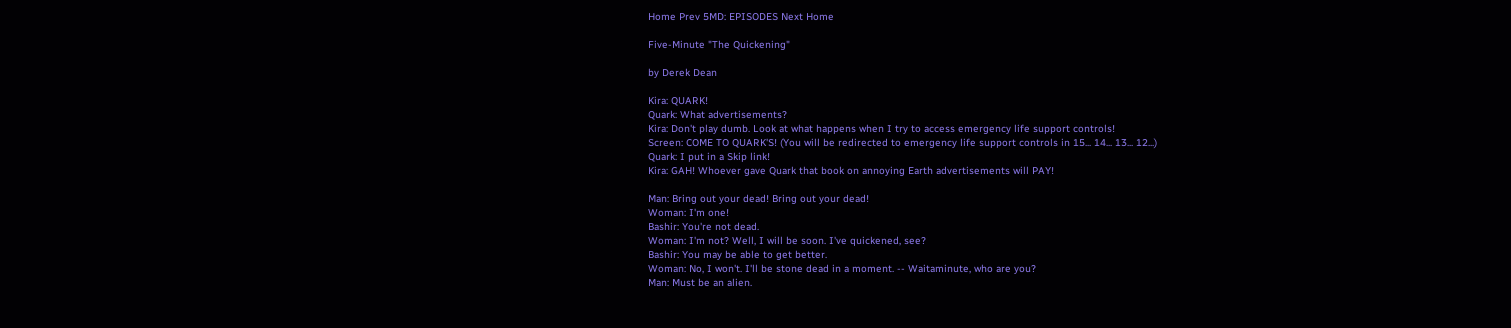Home Prev 5MD: EPISODES Next Home

Five-Minute "The Quickening"

by Derek Dean

Kira: QUARK!
Quark: What advertisements?
Kira: Don't play dumb. Look at what happens when I try to access emergency life support controls!
Screen: COME TO QUARK'S! (You will be redirected to emergency life support controls in 15... 14... 13... 12...)
Quark: I put in a Skip link!
Kira: GAH! Whoever gave Quark that book on annoying Earth advertisements will PAY!

Man: Bring out your dead! Bring out your dead!
Woman: I'm one!
Bashir: You're not dead.
Woman: I'm not? Well, I will be soon. I've quickened, see?
Bashir: You may be able to get better.
Woman: No, I won't. I'll be stone dead in a moment. -- Waitaminute, who are you?
Man: Must be an alien.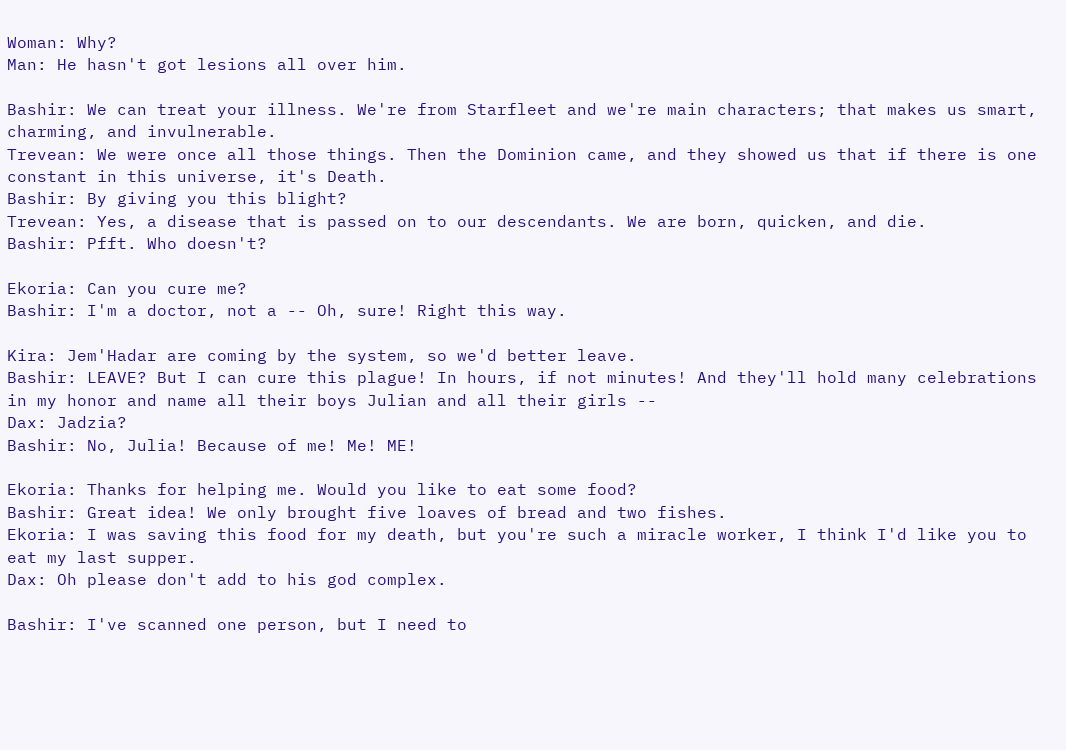Woman: Why?
Man: He hasn't got lesions all over him.

Bashir: We can treat your illness. We're from Starfleet and we're main characters; that makes us smart, charming, and invulnerable.
Trevean: We were once all those things. Then the Dominion came, and they showed us that if there is one constant in this universe, it's Death.
Bashir: By giving you this blight?
Trevean: Yes, a disease that is passed on to our descendants. We are born, quicken, and die.
Bashir: Pfft. Who doesn't?

Ekoria: Can you cure me?
Bashir: I'm a doctor, not a -- Oh, sure! Right this way.

Kira: Jem'Hadar are coming by the system, so we'd better leave.
Bashir: LEAVE? But I can cure this plague! In hours, if not minutes! And they'll hold many celebrations in my honor and name all their boys Julian and all their girls --
Dax: Jadzia?
Bashir: No, Julia! Because of me! Me! ME!

Ekoria: Thanks for helping me. Would you like to eat some food?
Bashir: Great idea! We only brought five loaves of bread and two fishes.
Ekoria: I was saving this food for my death, but you're such a miracle worker, I think I'd like you to eat my last supper.
Dax: Oh please don't add to his god complex.

Bashir: I've scanned one person, but I need to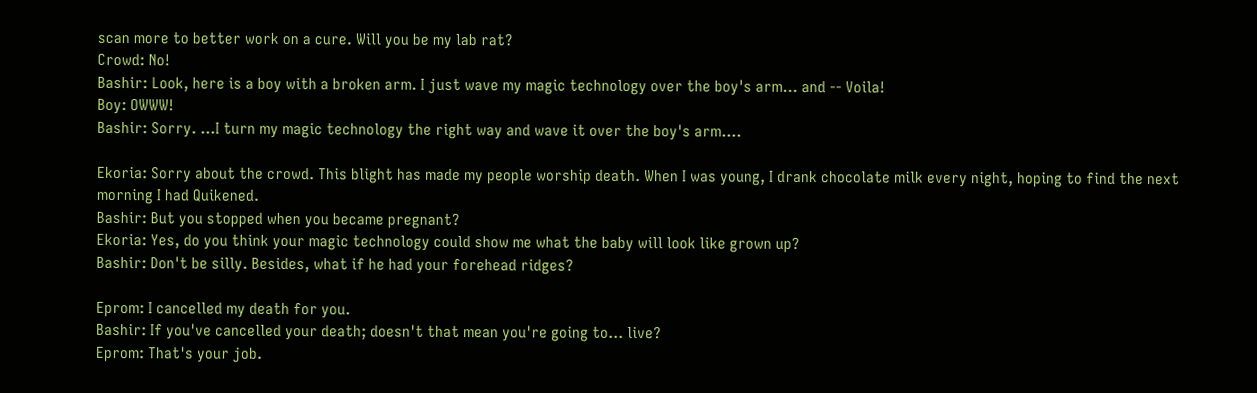scan more to better work on a cure. Will you be my lab rat?
Crowd: No!
Bashir: Look, here is a boy with a broken arm. I just wave my magic technology over the boy's arm... and -- Voila!
Boy: OWWW!
Bashir: Sorry. ...I turn my magic technology the right way and wave it over the boy's arm....

Ekoria: Sorry about the crowd. This blight has made my people worship death. When I was young, I drank chocolate milk every night, hoping to find the next morning I had Quikened.
Bashir: But you stopped when you became pregnant?
Ekoria: Yes, do you think your magic technology could show me what the baby will look like grown up?
Bashir: Don't be silly. Besides, what if he had your forehead ridges?

Eprom: I cancelled my death for you.
Bashir: If you've cancelled your death; doesn't that mean you're going to... live?
Eprom: That's your job.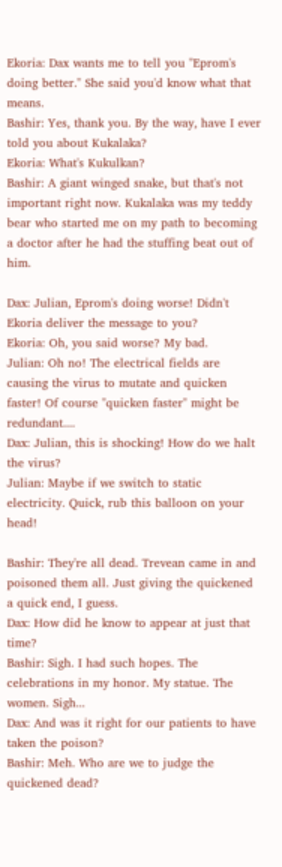Ekoria: Dax wants me to tell you "Eprom's doing better." She said you'd know what that means.
Bashir: Yes, thank you. By the way, have I ever told you about Kukalaka?
Ekoria: What's Kukulkan?
Bashir: A giant winged snake, but that's not important right now. Kukalaka was my teddy bear who started me on my path to becoming a doctor after he had the stuffing beat out of him.

Dax: Julian, Eprom's doing worse! Didn't Ekoria deliver the message to you?
Ekoria: Oh, you said worse? My bad.
Julian: Oh no! The electrical fields are causing the virus to mutate and quicken faster! Of course "quicken faster" might be redundant....
Dax: Julian, this is shocking! How do we halt the virus?
Julian: Maybe if we switch to static electricity. Quick, rub this balloon on your head!

Bashir: They're all dead. Trevean came in and poisoned them all. Just giving the quickened a quick end, I guess.
Dax: How did he know to appear at just that time?
Bashir: Sigh. I had such hopes. The celebrations in my honor. My statue. The women. Sigh...
Dax: And was it right for our patients to have taken the poison?
Bashir: Meh. Who are we to judge the quickened dead?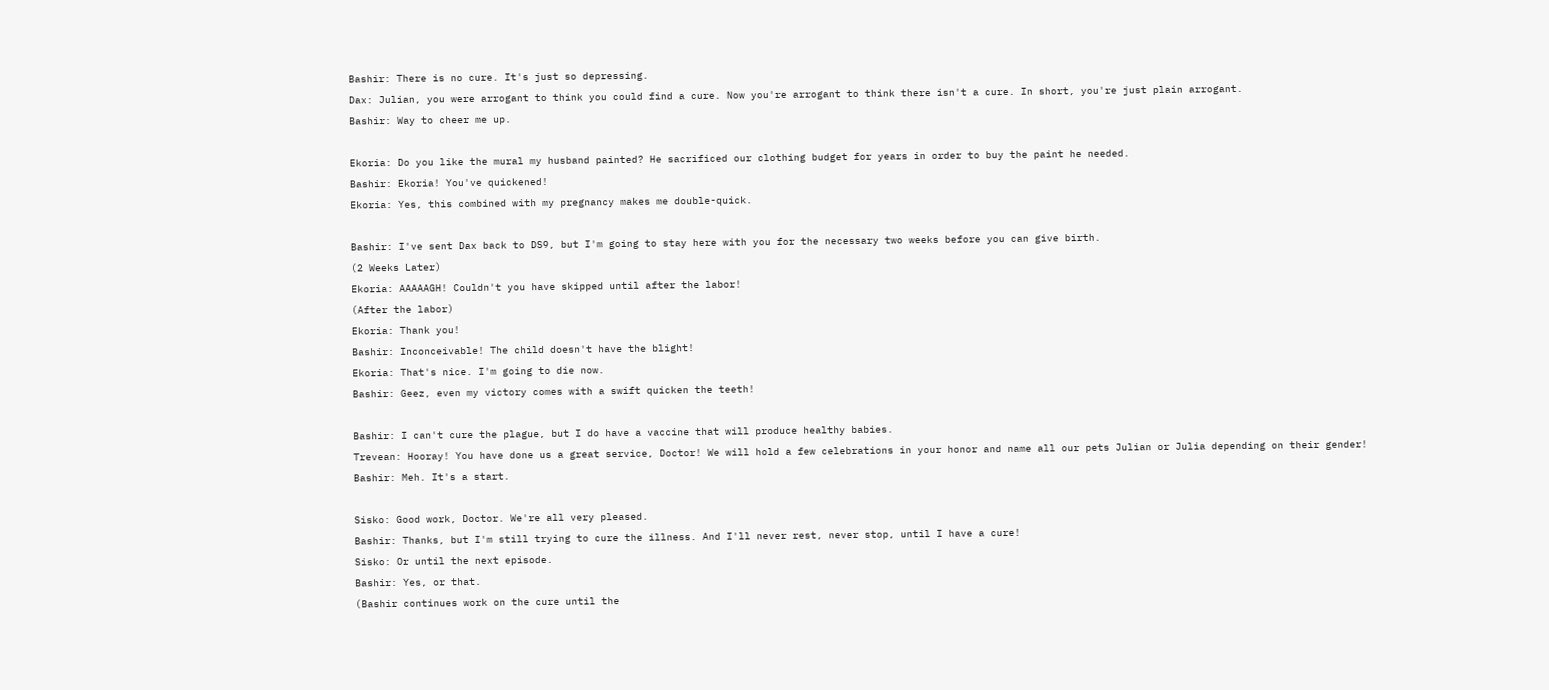Bashir: There is no cure. It's just so depressing.
Dax: Julian, you were arrogant to think you could find a cure. Now you're arrogant to think there isn't a cure. In short, you're just plain arrogant.
Bashir: Way to cheer me up.

Ekoria: Do you like the mural my husband painted? He sacrificed our clothing budget for years in order to buy the paint he needed.
Bashir: Ekoria! You've quickened!
Ekoria: Yes, this combined with my pregnancy makes me double-quick.

Bashir: I've sent Dax back to DS9, but I'm going to stay here with you for the necessary two weeks before you can give birth.
(2 Weeks Later)
Ekoria: AAAAAGH! Couldn't you have skipped until after the labor!
(After the labor)
Ekoria: Thank you!
Bashir: Inconceivable! The child doesn't have the blight!
Ekoria: That's nice. I'm going to die now.
Bashir: Geez, even my victory comes with a swift quicken the teeth!

Bashir: I can't cure the plague, but I do have a vaccine that will produce healthy babies.
Trevean: Hooray! You have done us a great service, Doctor! We will hold a few celebrations in your honor and name all our pets Julian or Julia depending on their gender!
Bashir: Meh. It's a start.

Sisko: Good work, Doctor. We're all very pleased.
Bashir: Thanks, but I'm still trying to cure the illness. And I'll never rest, never stop, until I have a cure!
Sisko: Or until the next episode.
Bashir: Yes, or that.
(Bashir continues work on the cure until the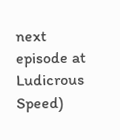next episode at Ludicrous Speed)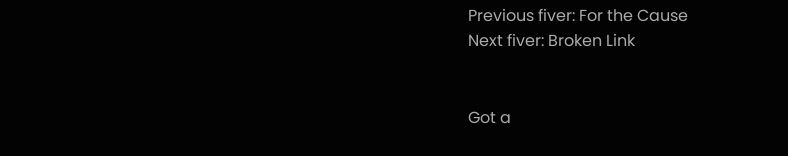Previous fiver: For the Cause
Next fiver: Broken Link


Got a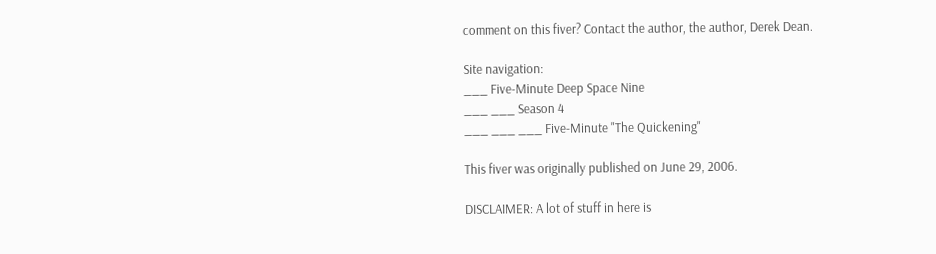comment on this fiver? Contact the author, the author, Derek Dean.

Site navigation:
___ Five-Minute Deep Space Nine
___ ___ Season 4
___ ___ ___ Five-Minute "The Quickening"

This fiver was originally published on June 29, 2006.

DISCLAIMER: A lot of stuff in here is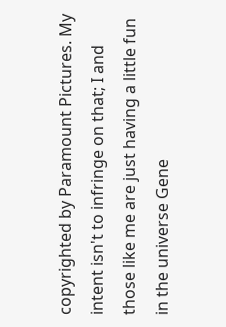copyrighted by Paramount Pictures. My intent isn't to infringe on that; I and those like me are just having a little fun in the universe Gene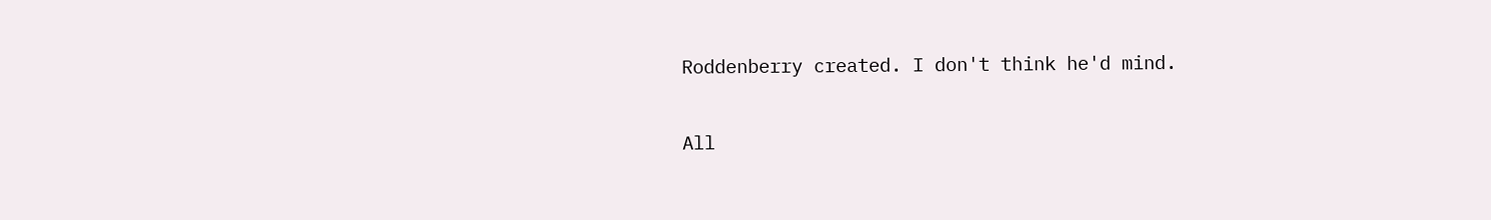Roddenberry created. I don't think he'd mind.

All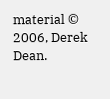material © 2006, Derek Dean.